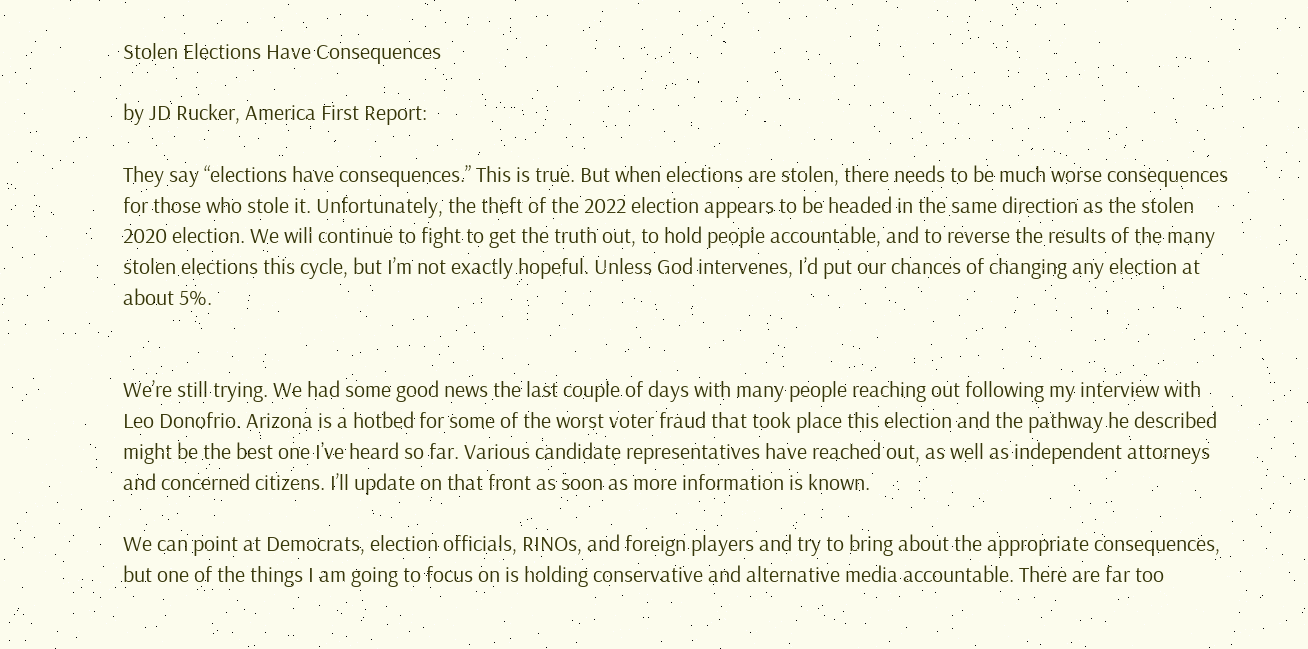Stolen Elections Have Consequences

by JD Rucker, America First Report:

They say “elections have consequences.” This is true. But when elections are stolen, there needs to be much worse consequences for those who stole it. Unfortunately, the theft of the 2022 election appears to be headed in the same direction as the stolen 2020 election. We will continue to fight to get the truth out, to hold people accountable, and to reverse the results of the many stolen elections this cycle, but I’m not exactly hopeful. Unless God intervenes, I’d put our chances of changing any election at about 5%.


We’re still trying. We had some good news the last couple of days with many people reaching out following my interview with Leo Donofrio. Arizona is a hotbed for some of the worst voter fraud that took place this election and the pathway he described might be the best one I’ve heard so far. Various candidate representatives have reached out, as well as independent attorneys and concerned citizens. I’ll update on that front as soon as more information is known.

We can point at Democrats, election officials, RINOs, and foreign players and try to bring about the appropriate consequences, but one of the things I am going to focus on is holding conservative and alternative media accountable. There are far too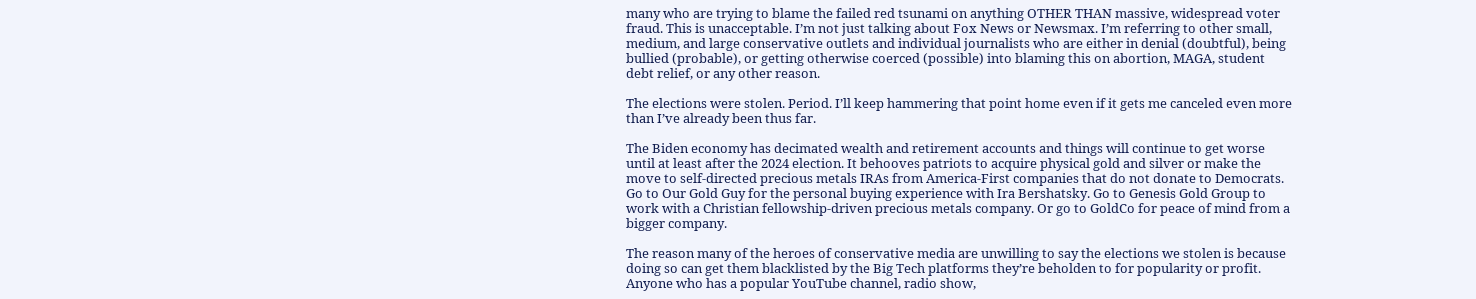many who are trying to blame the failed red tsunami on anything OTHER THAN massive, widespread voter fraud. This is unacceptable. I’m not just talking about Fox News or Newsmax. I’m referring to other small, medium, and large conservative outlets and individual journalists who are either in denial (doubtful), being bullied (probable), or getting otherwise coerced (possible) into blaming this on abortion, MAGA, student debt relief, or any other reason.

The elections were stolen. Period. I’ll keep hammering that point home even if it gets me canceled even more than I’ve already been thus far.

The Biden economy has decimated wealth and retirement accounts and things will continue to get worse until at least after the 2024 election. It behooves patriots to acquire physical gold and silver or make the move to self-directed precious metals IRAs from America-First companies that do not donate to Democrats. Go to Our Gold Guy for the personal buying experience with Ira Bershatsky. Go to Genesis Gold Group to work with a Christian fellowship-driven precious metals company. Or go to GoldCo for peace of mind from a bigger company.

The reason many of the heroes of conservative media are unwilling to say the elections we stolen is because doing so can get them blacklisted by the Big Tech platforms they’re beholden to for popularity or profit. Anyone who has a popular YouTube channel, radio show,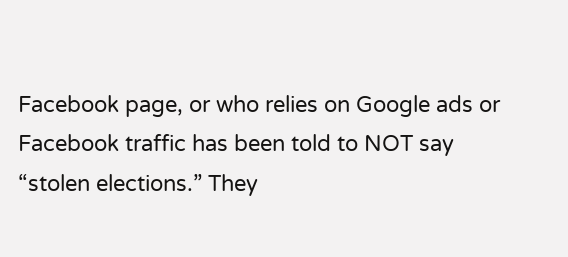Facebook page, or who relies on Google ads or Facebook traffic has been told to NOT say “stolen elections.” They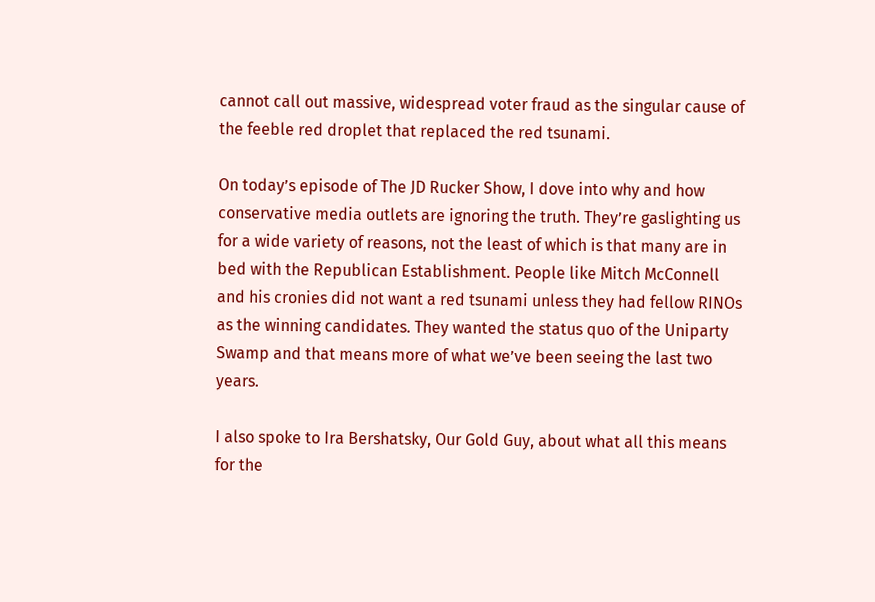cannot call out massive, widespread voter fraud as the singular cause of the feeble red droplet that replaced the red tsunami.

On today’s episode of The JD Rucker Show, I dove into why and how conservative media outlets are ignoring the truth. They’re gaslighting us for a wide variety of reasons, not the least of which is that many are in bed with the Republican Establishment. People like Mitch McConnell and his cronies did not want a red tsunami unless they had fellow RINOs as the winning candidates. They wanted the status quo of the Uniparty Swamp and that means more of what we’ve been seeing the last two years.

I also spoke to Ira Bershatsky, Our Gold Guy, about what all this means for the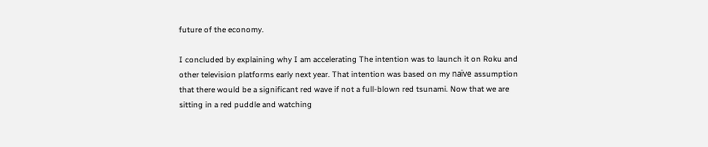future of the economy.

I concluded by explaining why I am accelerating The intention was to launch it on Roku and other television platforms early next year. That intention was based on my naïve assumption that there would be a significant red wave if not a full-blown red tsunami. Now that we are sitting in a red puddle and watching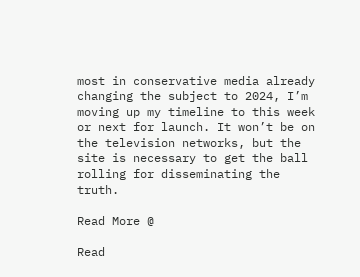most in conservative media already changing the subject to 2024, I’m moving up my timeline to this week or next for launch. It won’t be on the television networks, but the site is necessary to get the ball rolling for disseminating the truth.

Read More @

Read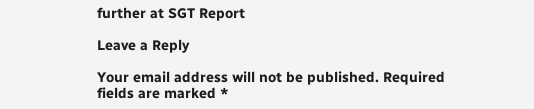further at SGT Report

Leave a Reply

Your email address will not be published. Required fields are marked *